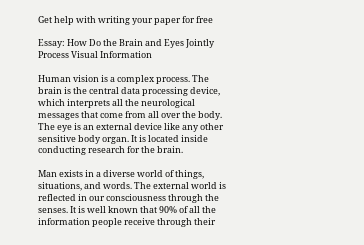Get help with writing your paper for free

Essay: How Do the Brain and Eyes Jointly Process Visual Information

Human vision is a complex process. The brain is the central data processing device, which interprets all the neurological messages that come from all over the body. The eye is an external device like any other sensitive body organ. It is located inside conducting research for the brain.

Man exists in a diverse world of things, situations, and words. The external world is reflected in our consciousness through the senses. It is well known that 90% of all the information people receive through their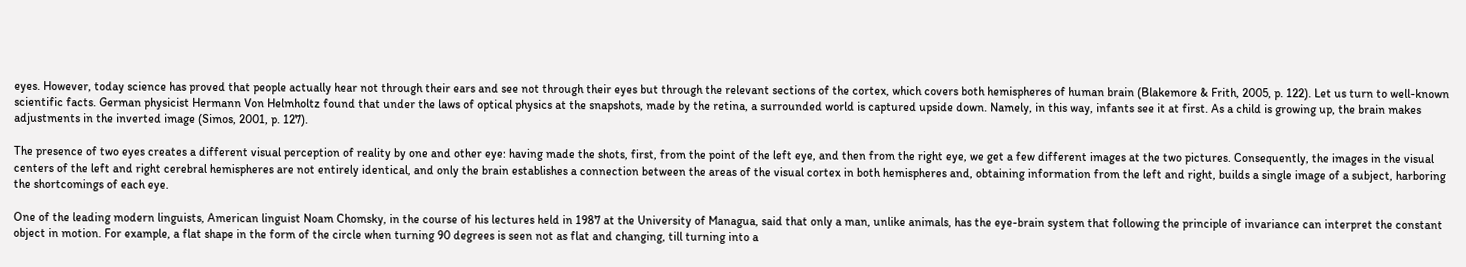eyes. However, today science has proved that people actually hear not through their ears and see not through their eyes but through the relevant sections of the cortex, which covers both hemispheres of human brain (Blakemore & Frith, 2005, p. 122). Let us turn to well-known scientific facts. German physicist Hermann Von Helmholtz found that under the laws of optical physics at the snapshots, made by the retina, a surrounded world is captured upside down. Namely, in this way, infants see it at first. As a child is growing up, the brain makes adjustments in the inverted image (Simos, 2001, p. 127).

The presence of two eyes creates a different visual perception of reality by one and other eye: having made the shots, first, from the point of the left eye, and then from the right eye, we get a few different images at the two pictures. Consequently, the images in the visual centers of the left and right cerebral hemispheres are not entirely identical, and only the brain establishes a connection between the areas of the visual cortex in both hemispheres and, obtaining information from the left and right, builds a single image of a subject, harboring the shortcomings of each eye.

One of the leading modern linguists, American linguist Noam Chomsky, in the course of his lectures held in 1987 at the University of Managua, said that only a man, unlike animals, has the eye-brain system that following the principle of invariance can interpret the constant object in motion. For example, a flat shape in the form of the circle when turning 90 degrees is seen not as flat and changing, till turning into a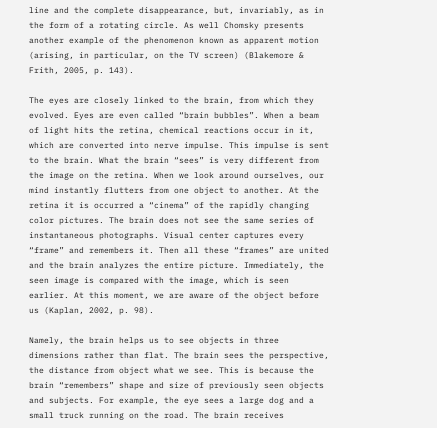line and the complete disappearance, but, invariably, as in the form of a rotating circle. As well Chomsky presents another example of the phenomenon known as apparent motion (arising, in particular, on the TV screen) (Blakemore & Frith, 2005, p. 143).

The eyes are closely linked to the brain, from which they evolved. Eyes are even called “brain bubbles”. When a beam of light hits the retina, chemical reactions occur in it, which are converted into nerve impulse. This impulse is sent to the brain. What the brain “sees” is very different from the image on the retina. When we look around ourselves, our mind instantly flutters from one object to another. At the retina it is occurred a “cinema” of the rapidly changing color pictures. The brain does not see the same series of instantaneous photographs. Visual center captures every “frame” and remembers it. Then all these “frames” are united and the brain analyzes the entire picture. Immediately, the seen image is compared with the image, which is seen earlier. At this moment, we are aware of the object before us (Kaplan, 2002, p. 98).

Namely, the brain helps us to see objects in three dimensions rather than flat. The brain sees the perspective, the distance from object what we see. This is because the brain “remembers” shape and size of previously seen objects and subjects. For example, the eye sees a large dog and a small truck running on the road. The brain receives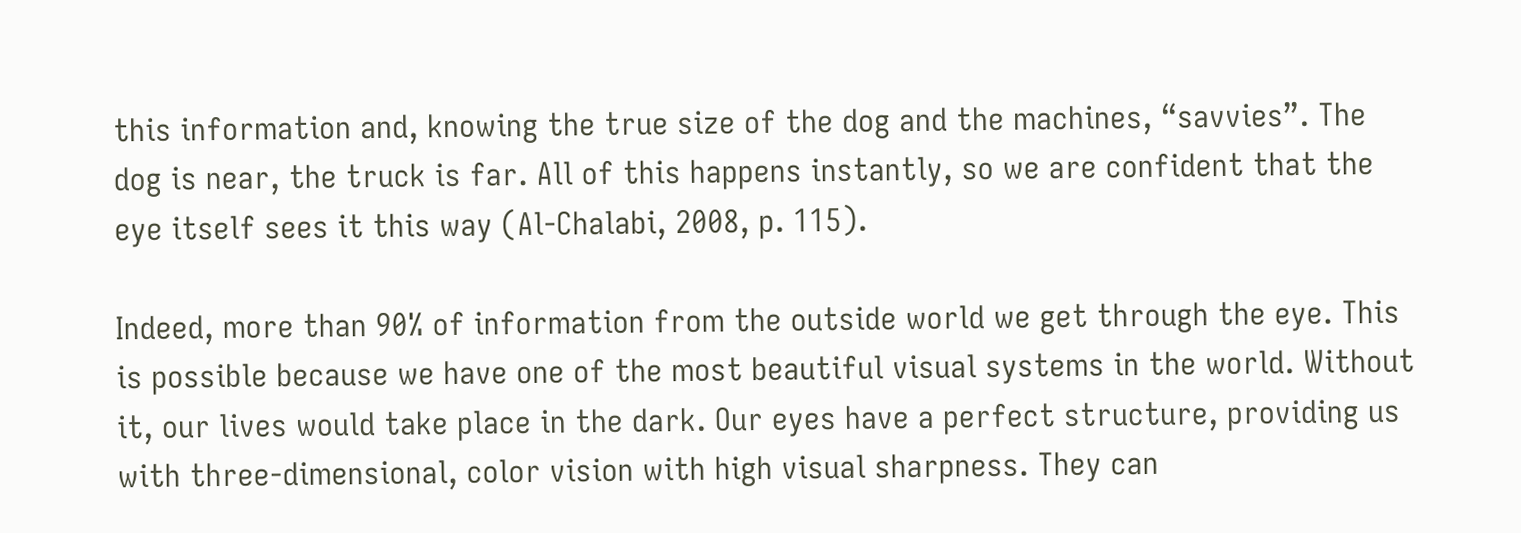this information and, knowing the true size of the dog and the machines, “savvies”. The dog is near, the truck is far. All of this happens instantly, so we are confident that the eye itself sees it this way (Al-Chalabi, 2008, p. 115).

Indeed, more than 90% of information from the outside world we get through the eye. This is possible because we have one of the most beautiful visual systems in the world. Without it, our lives would take place in the dark. Our eyes have a perfect structure, providing us with three-dimensional, color vision with high visual sharpness. They can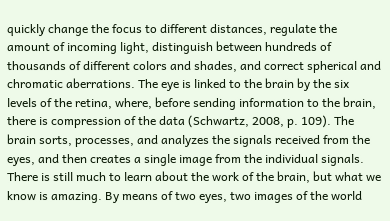quickly change the focus to different distances, regulate the amount of incoming light, distinguish between hundreds of thousands of different colors and shades, and correct spherical and chromatic aberrations. The eye is linked to the brain by the six levels of the retina, where, before sending information to the brain, there is compression of the data (Schwartz, 2008, p. 109). The brain sorts, processes, and analyzes the signals received from the eyes, and then creates a single image from the individual signals. There is still much to learn about the work of the brain, but what we know is amazing. By means of two eyes, two images of the world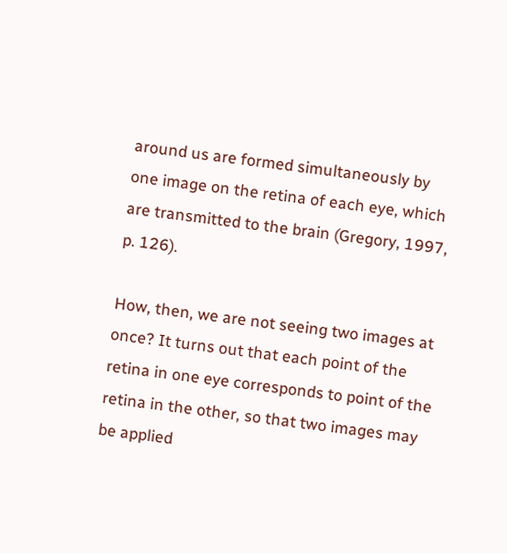around us are formed simultaneously by one image on the retina of each eye, which are transmitted to the brain (Gregory, 1997, p. 126).

How, then, we are not seeing two images at once? It turns out that each point of the retina in one eye corresponds to point of the retina in the other, so that two images may be applied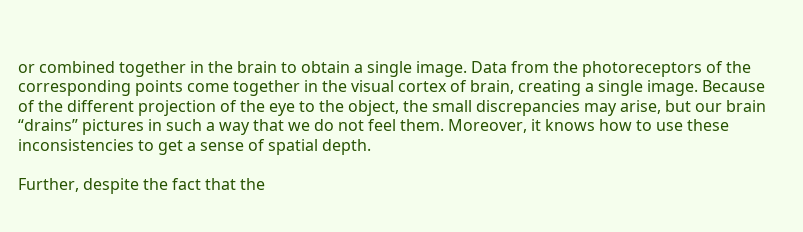or combined together in the brain to obtain a single image. Data from the photoreceptors of the corresponding points come together in the visual cortex of brain, creating a single image. Because of the different projection of the eye to the object, the small discrepancies may arise, but our brain “drains” pictures in such a way that we do not feel them. Moreover, it knows how to use these inconsistencies to get a sense of spatial depth.

Further, despite the fact that the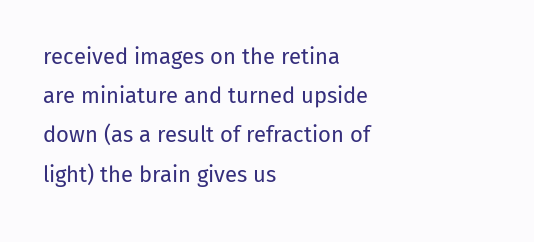received images on the retina are miniature and turned upside down (as a result of refraction of light) the brain gives us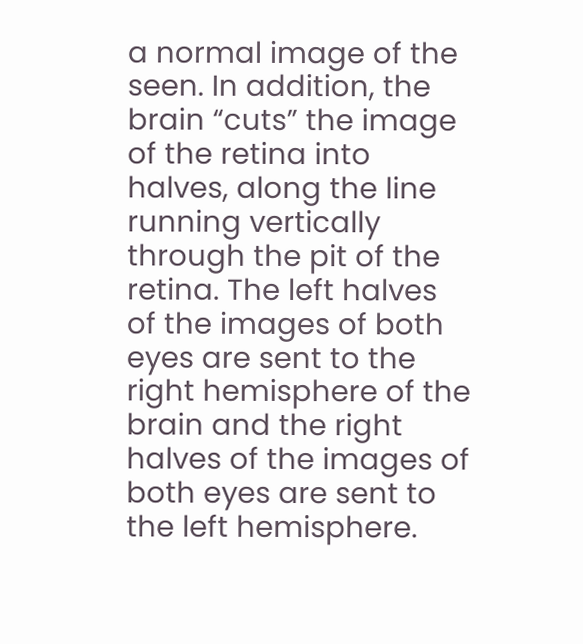a normal image of the seen. In addition, the brain “cuts” the image of the retina into halves, along the line running vertically through the pit of the retina. The left halves of the images of both eyes are sent to the right hemisphere of the brain and the right halves of the images of both eyes are sent to the left hemisphere.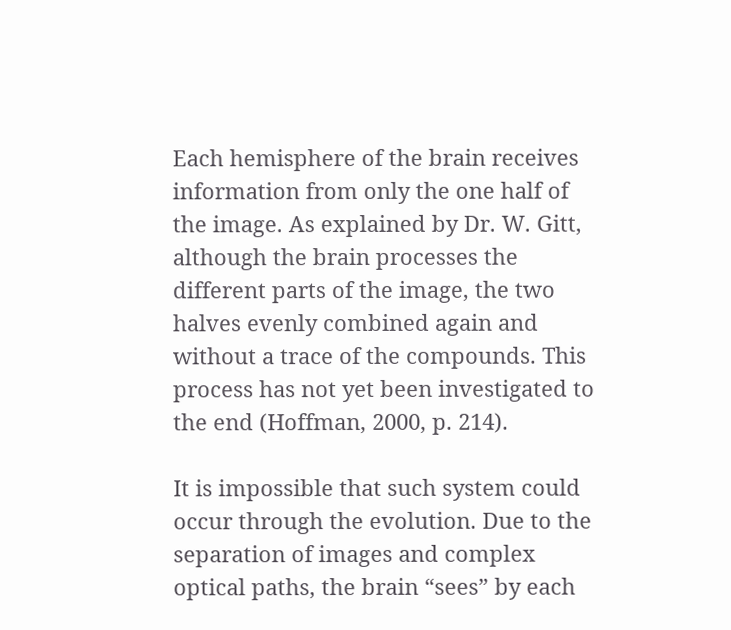Each hemisphere of the brain receives information from only the one half of the image. As explained by Dr. W. Gitt, although the brain processes the different parts of the image, the two halves evenly combined again and without a trace of the compounds. This process has not yet been investigated to the end (Hoffman, 2000, p. 214).

It is impossible that such system could occur through the evolution. Due to the separation of images and complex optical paths, the brain “sees” by each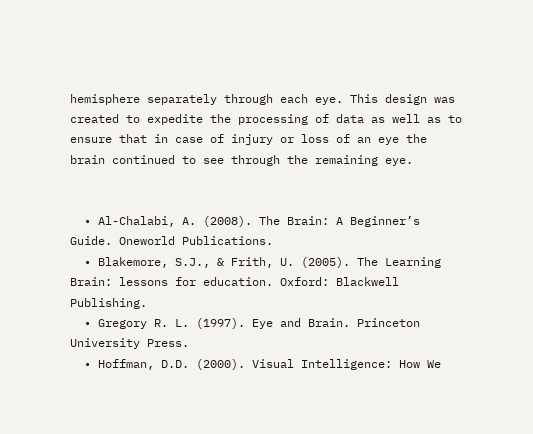hemisphere separately through each eye. This design was created to expedite the processing of data as well as to ensure that in case of injury or loss of an eye the brain continued to see through the remaining eye.


  • Al-Chalabi, A. (2008). The Brain: A Beginner’s Guide. Oneworld Publications.
  • Blakemore, S.J., & Frith, U. (2005). The Learning Brain: lessons for education. Oxford: Blackwell Publishing.
  • Gregory R. L. (1997). Eye and Brain. Princeton University Press.
  • Hoffman, D.D. (2000). Visual Intelligence: How We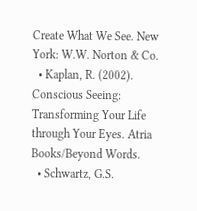Create What We See. New York: W.W. Norton & Co.
  • Kaplan, R. (2002). Conscious Seeing: Transforming Your Life through Your Eyes. Atria Books/Beyond Words.
  • Schwartz, G.S.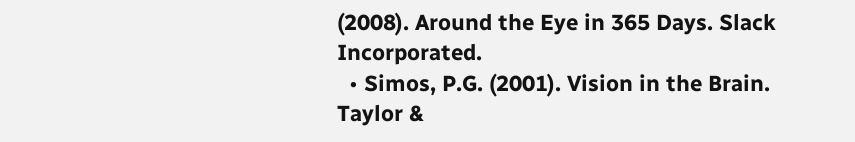(2008). Around the Eye in 365 Days. Slack Incorporated.
  • Simos, P.G. (2001). Vision in the Brain. Taylor &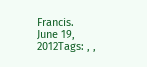Francis.
June 19, 2012Tags: , ,